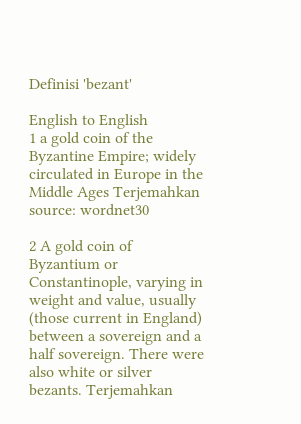Definisi 'bezant'

English to English
1 a gold coin of the Byzantine Empire; widely circulated in Europe in the Middle Ages Terjemahkan
source: wordnet30

2 A gold coin of Byzantium or Constantinople, varying in weight and value, usually (those current in England) between a sovereign and a half sovereign. There were also white or silver bezants. Terjemahkan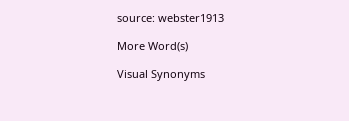source: webster1913

More Word(s)

Visual Synonyms